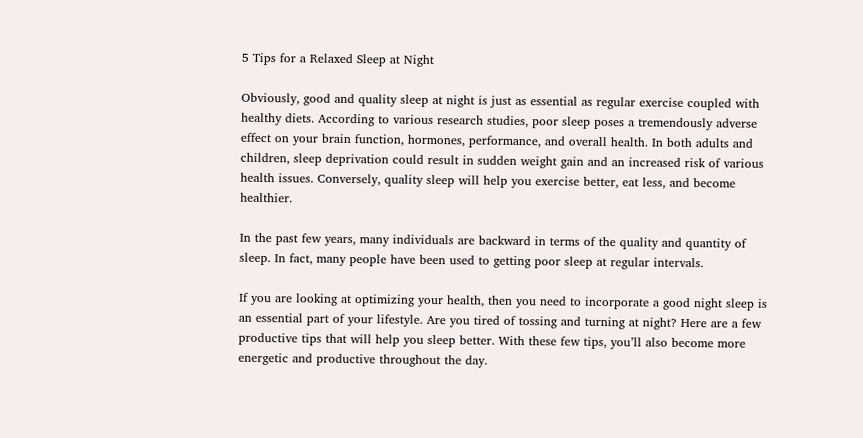5 Tips for a Relaxed Sleep at Night

Obviously, good and quality sleep at night is just as essential as regular exercise coupled with healthy diets. According to various research studies, poor sleep poses a tremendously adverse effect on your brain function, hormones, performance, and overall health. In both adults and children, sleep deprivation could result in sudden weight gain and an increased risk of various health issues. Conversely, quality sleep will help you exercise better, eat less, and become healthier.

In the past few years, many individuals are backward in terms of the quality and quantity of sleep. In fact, many people have been used to getting poor sleep at regular intervals.

If you are looking at optimizing your health, then you need to incorporate a good night sleep is an essential part of your lifestyle. Are you tired of tossing and turning at night? Here are a few productive tips that will help you sleep better. With these few tips, you’ll also become more energetic and productive throughout the day.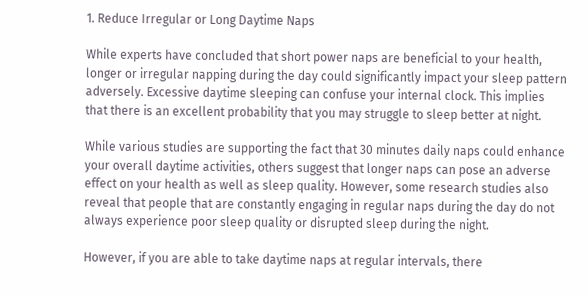1. Reduce Irregular or Long Daytime Naps

While experts have concluded that short power naps are beneficial to your health, longer or irregular napping during the day could significantly impact your sleep pattern adversely. Excessive daytime sleeping can confuse your internal clock. This implies that there is an excellent probability that you may struggle to sleep better at night.

While various studies are supporting the fact that 30 minutes daily naps could enhance your overall daytime activities, others suggest that longer naps can pose an adverse effect on your health as well as sleep quality. However, some research studies also reveal that people that are constantly engaging in regular naps during the day do not always experience poor sleep quality or disrupted sleep during the night.

However, if you are able to take daytime naps at regular intervals, there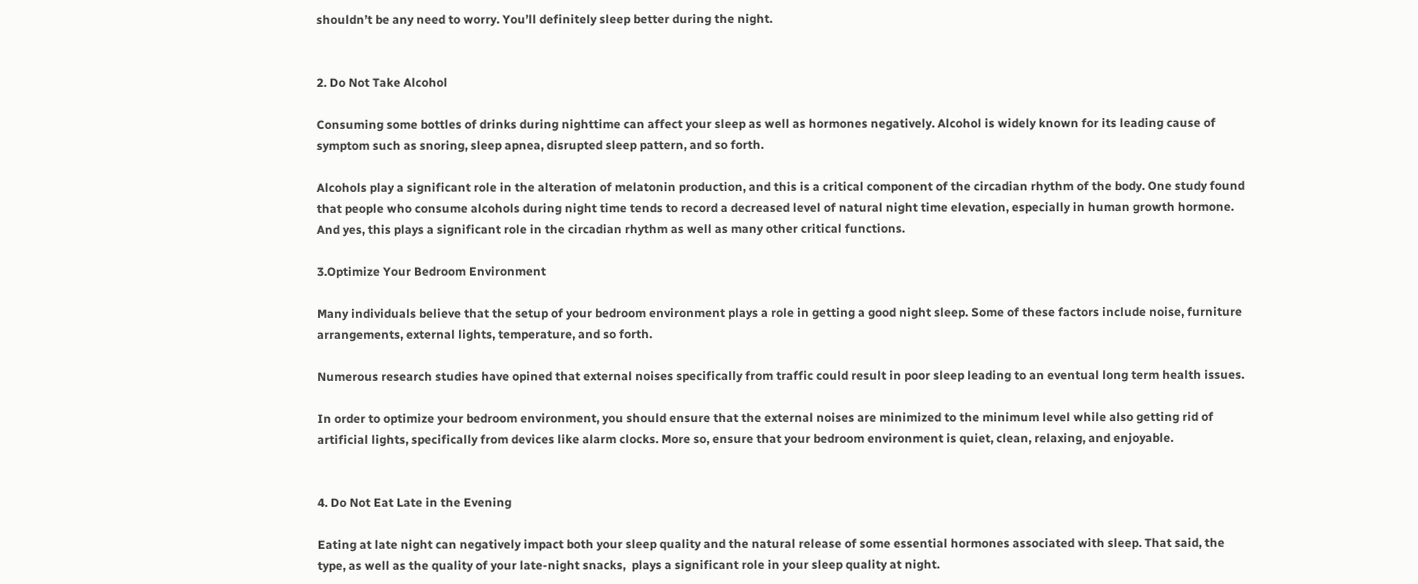shouldn’t be any need to worry. You’ll definitely sleep better during the night.


2. Do Not Take Alcohol

Consuming some bottles of drinks during nighttime can affect your sleep as well as hormones negatively. Alcohol is widely known for its leading cause of symptom such as snoring, sleep apnea, disrupted sleep pattern, and so forth.

Alcohols play a significant role in the alteration of melatonin production, and this is a critical component of the circadian rhythm of the body. One study found that people who consume alcohols during night time tends to record a decreased level of natural night time elevation, especially in human growth hormone. And yes, this plays a significant role in the circadian rhythm as well as many other critical functions.

3.Optimize Your Bedroom Environment

Many individuals believe that the setup of your bedroom environment plays a role in getting a good night sleep. Some of these factors include noise, furniture arrangements, external lights, temperature, and so forth.

Numerous research studies have opined that external noises specifically from traffic could result in poor sleep leading to an eventual long term health issues.

In order to optimize your bedroom environment, you should ensure that the external noises are minimized to the minimum level while also getting rid of artificial lights, specifically from devices like alarm clocks. More so, ensure that your bedroom environment is quiet, clean, relaxing, and enjoyable.


4. Do Not Eat Late in the Evening

Eating at late night can negatively impact both your sleep quality and the natural release of some essential hormones associated with sleep. That said, the type, as well as the quality of your late-night snacks,  plays a significant role in your sleep quality at night.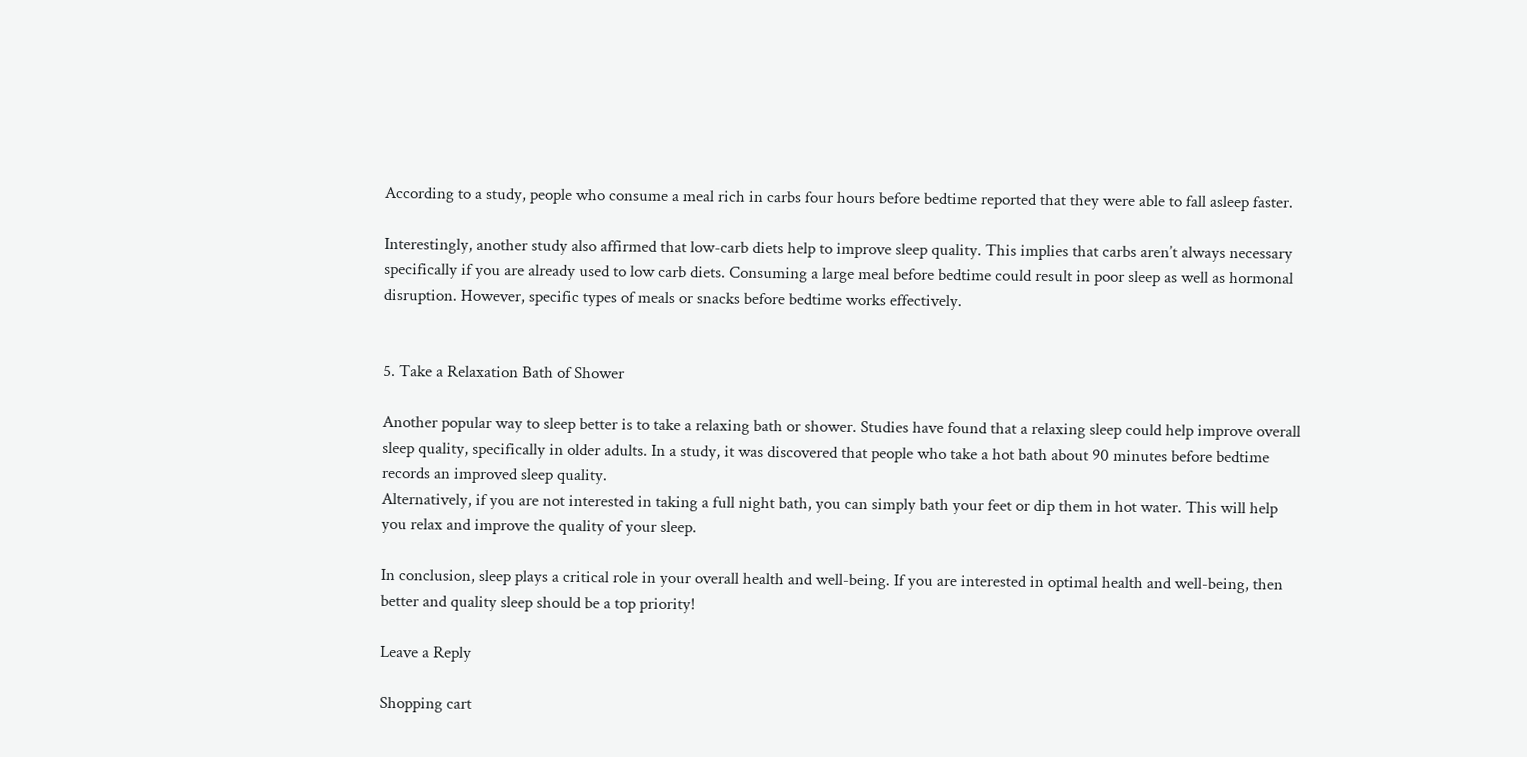According to a study, people who consume a meal rich in carbs four hours before bedtime reported that they were able to fall asleep faster.

Interestingly, another study also affirmed that low-carb diets help to improve sleep quality. This implies that carbs aren’t always necessary specifically if you are already used to low carb diets. Consuming a large meal before bedtime could result in poor sleep as well as hormonal disruption. However, specific types of meals or snacks before bedtime works effectively.


5. Take a Relaxation Bath of Shower

Another popular way to sleep better is to take a relaxing bath or shower. Studies have found that a relaxing sleep could help improve overall sleep quality, specifically in older adults. In a study, it was discovered that people who take a hot bath about 90 minutes before bedtime records an improved sleep quality.
Alternatively, if you are not interested in taking a full night bath, you can simply bath your feet or dip them in hot water. This will help you relax and improve the quality of your sleep.

In conclusion, sleep plays a critical role in your overall health and well-being. If you are interested in optimal health and well-being, then better and quality sleep should be a top priority!

Leave a Reply

Shopping cart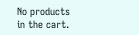No products in the cart.